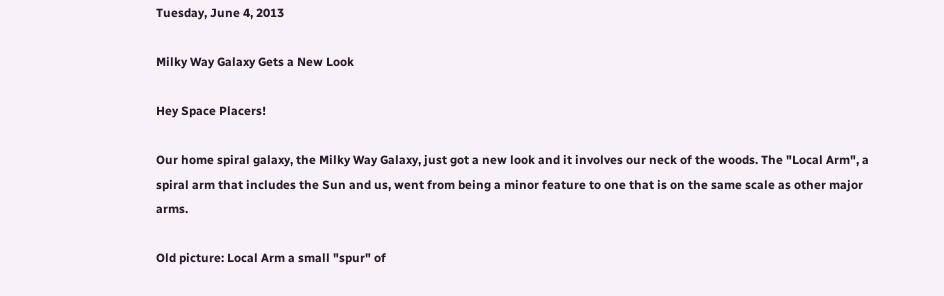Tuesday, June 4, 2013

Milky Way Galaxy Gets a New Look

Hey Space Placers!

Our home spiral galaxy, the Milky Way Galaxy, just got a new look and it involves our neck of the woods. The "Local Arm", a spiral arm that includes the Sun and us, went from being a minor feature to one that is on the same scale as other major arms.

Old picture: Local Arm a small "spur" of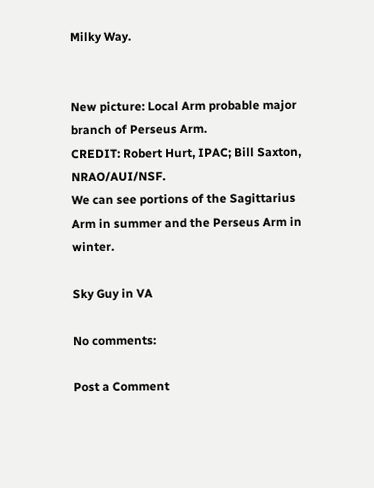Milky Way.


New picture: Local Arm probable major branch of Perseus Arm.
CREDIT: Robert Hurt, IPAC; Bill Saxton, NRAO/AUI/NSF.
We can see portions of the Sagittarius Arm in summer and the Perseus Arm in winter.

Sky Guy in VA

No comments:

Post a Comment